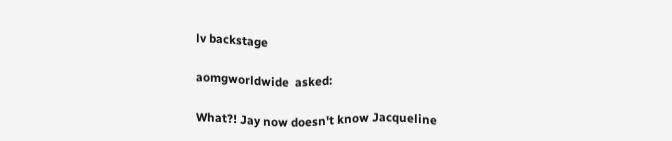lv backstage

aomgworldwide  asked:

What?! Jay now doesn't know Jacqueline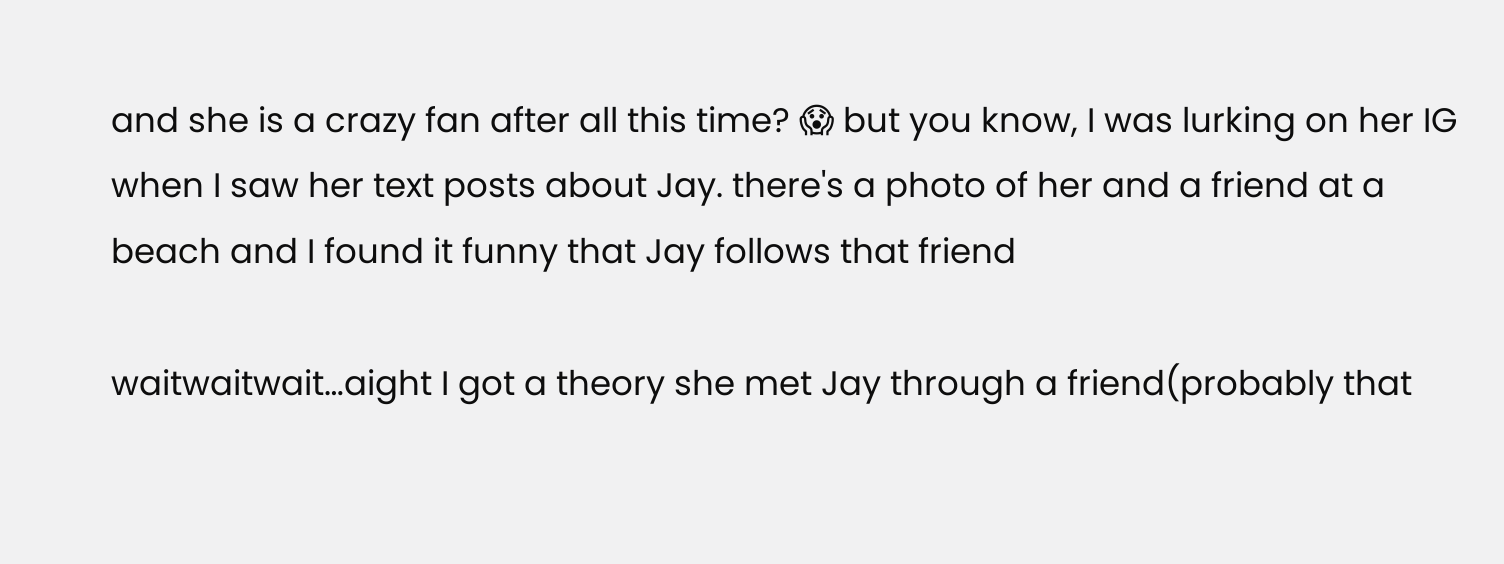and she is a crazy fan after all this time? 😱 but you know, I was lurking on her IG when I saw her text posts about Jay. there's a photo of her and a friend at a beach and I found it funny that Jay follows that friend

waitwaitwait…aight I got a theory she met Jay through a friend(probably that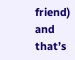friend) and that’s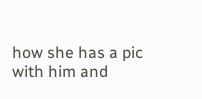how she has a pic with him and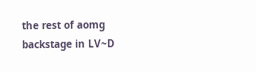the rest of aomg backstage in LV~D